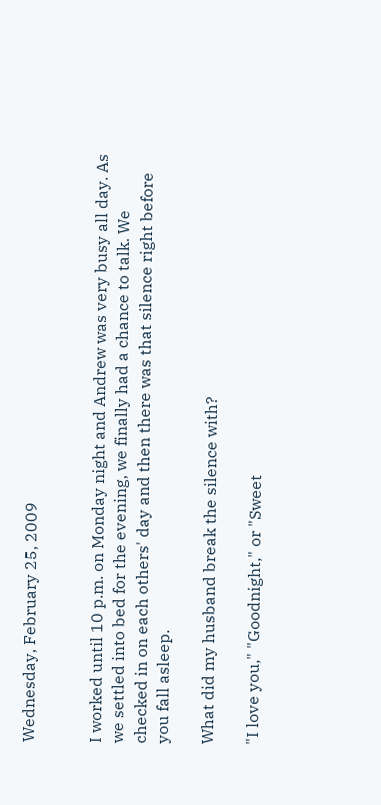Wednesday, February 25, 2009


I worked until 10 p.m. on Monday night and Andrew was very busy all day. As we settled into bed for the evening, we finally had a chance to talk. We checked in on each others' day and then there was that silence right before you fall asleep.

What did my husband break the silence with?

"I love you," "Goodnight," or "Sweet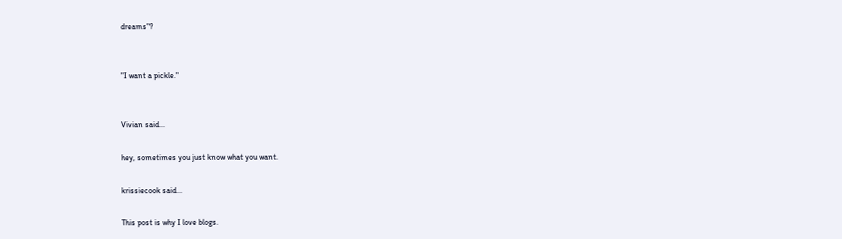dreams"?


"I want a pickle."


Vivian said...

hey, sometimes you just know what you want.

krissiecook said...

This post is why I love blogs.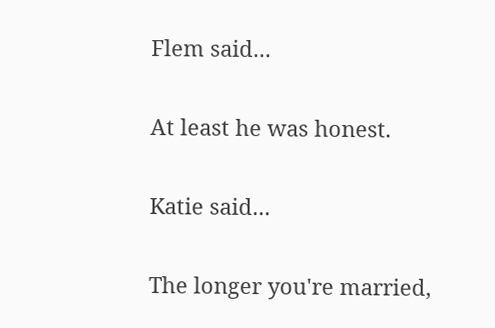Flem said...

At least he was honest.

Katie said...

The longer you're married,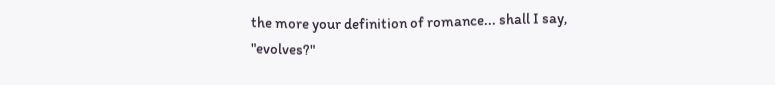the more your definition of romance... shall I say, "evolves?"